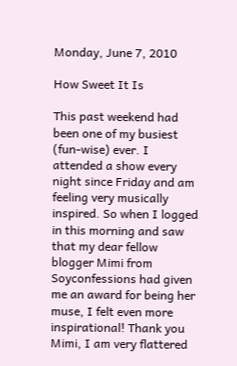Monday, June 7, 2010

How Sweet It Is

This past weekend had been one of my busiest (fun-wise) ever. I attended a show every night since Friday and am feeling very musically inspired. So when I logged in this morning and saw that my dear fellow blogger Mimi from Soyconfessions had given me an award for being her muse, I felt even more inspirational! Thank you Mimi, I am very flattered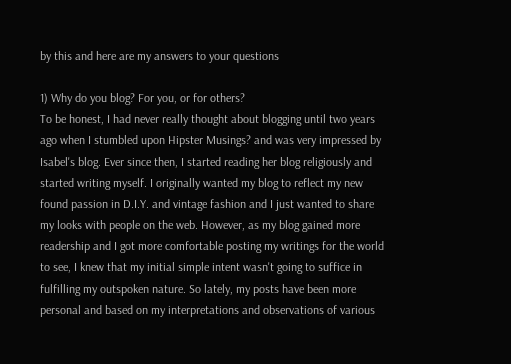by this and here are my answers to your questions

1) Why do you blog? For you, or for others?
To be honest, I had never really thought about blogging until two years ago when I stumbled upon Hipster Musings? and was very impressed by Isabel's blog. Ever since then, I started reading her blog religiously and started writing myself. I originally wanted my blog to reflect my new found passion in D.I.Y. and vintage fashion and I just wanted to share my looks with people on the web. However, as my blog gained more readership and I got more comfortable posting my writings for the world to see, I knew that my initial simple intent wasn't going to suffice in fulfilling my outspoken nature. So lately, my posts have been more personal and based on my interpretations and observations of various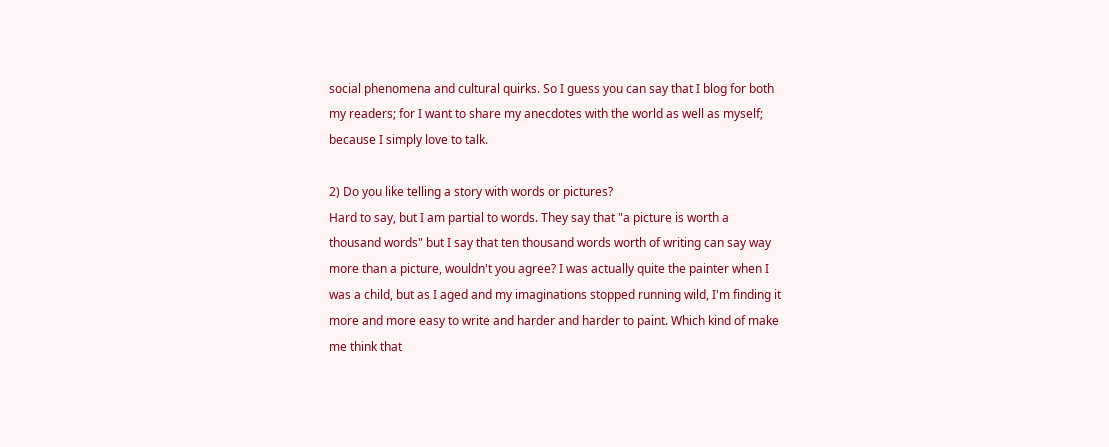social phenomena and cultural quirks. So I guess you can say that I blog for both my readers; for I want to share my anecdotes with the world as well as myself; because I simply love to talk.

2) Do you like telling a story with words or pictures?
Hard to say, but I am partial to words. They say that "a picture is worth a thousand words" but I say that ten thousand words worth of writing can say way more than a picture, wouldn't you agree? I was actually quite the painter when I was a child, but as I aged and my imaginations stopped running wild, I'm finding it more and more easy to write and harder and harder to paint. Which kind of make me think that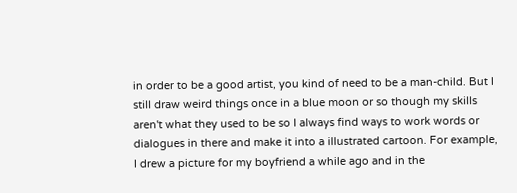in order to be a good artist, you kind of need to be a man-child. But I still draw weird things once in a blue moon or so though my skills aren't what they used to be so I always find ways to work words or dialogues in there and make it into a illustrated cartoon. For example, I drew a picture for my boyfriend a while ago and in the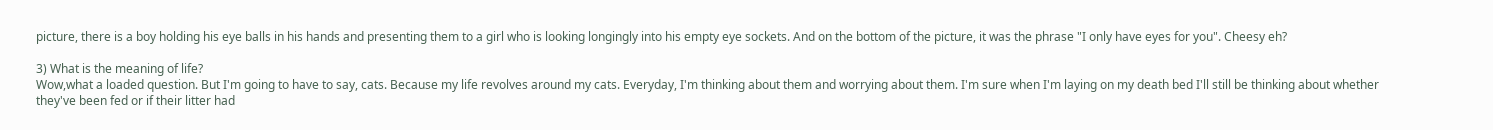picture, there is a boy holding his eye balls in his hands and presenting them to a girl who is looking longingly into his empty eye sockets. And on the bottom of the picture, it was the phrase "I only have eyes for you". Cheesy eh?

3) What is the meaning of life?
Wow,what a loaded question. But I'm going to have to say, cats. Because my life revolves around my cats. Everyday, I'm thinking about them and worrying about them. I'm sure when I'm laying on my death bed I'll still be thinking about whether they've been fed or if their litter had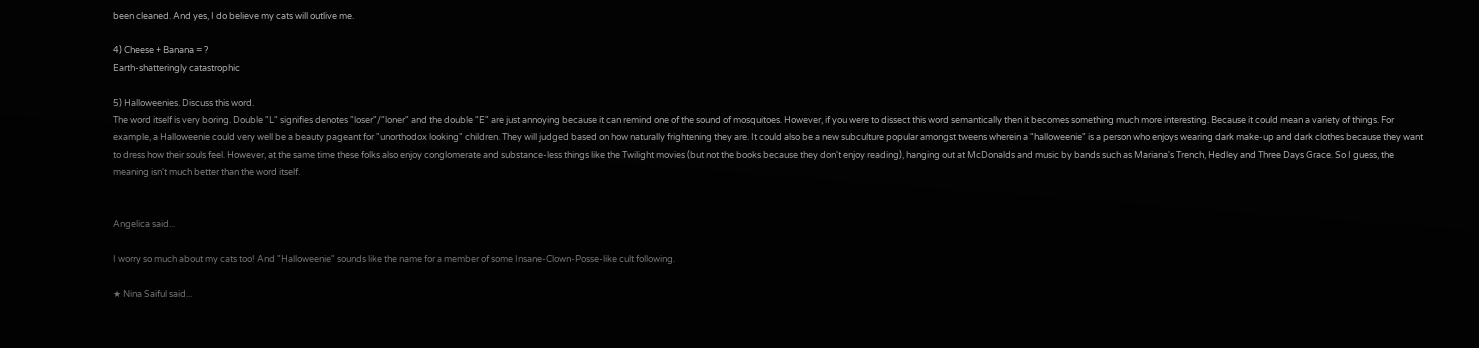been cleaned. And yes, I do believe my cats will outlive me.

4) Cheese + Banana = ?
Earth-shatteringly catastrophic

5) Halloweenies. Discuss this word.
The word itself is very boring. Double "L" signifies denotes "loser"/"loner" and the double "E" are just annoying because it can remind one of the sound of mosquitoes. However, if you were to dissect this word semantically then it becomes something much more interesting. Because it could mean a variety of things. For example, a Halloweenie could very well be a beauty pageant for "unorthodox looking" children. They will judged based on how naturally frightening they are. It could also be a new subculture popular amongst tweens wherein a "halloweenie" is a person who enjoys wearing dark make-up and dark clothes because they want to dress how their souls feel. However, at the same time these folks also enjoy conglomerate and substance-less things like the Twilight movies (but not the books because they don't enjoy reading), hanging out at McDonalds and music by bands such as Mariana's Trench, Hedley and Three Days Grace. So I guess, the meaning isn't much better than the word itself.


Angelica said...

I worry so much about my cats too! And "Halloweenie" sounds like the name for a member of some Insane-Clown-Posse-like cult following.

★ Nina Saiful said...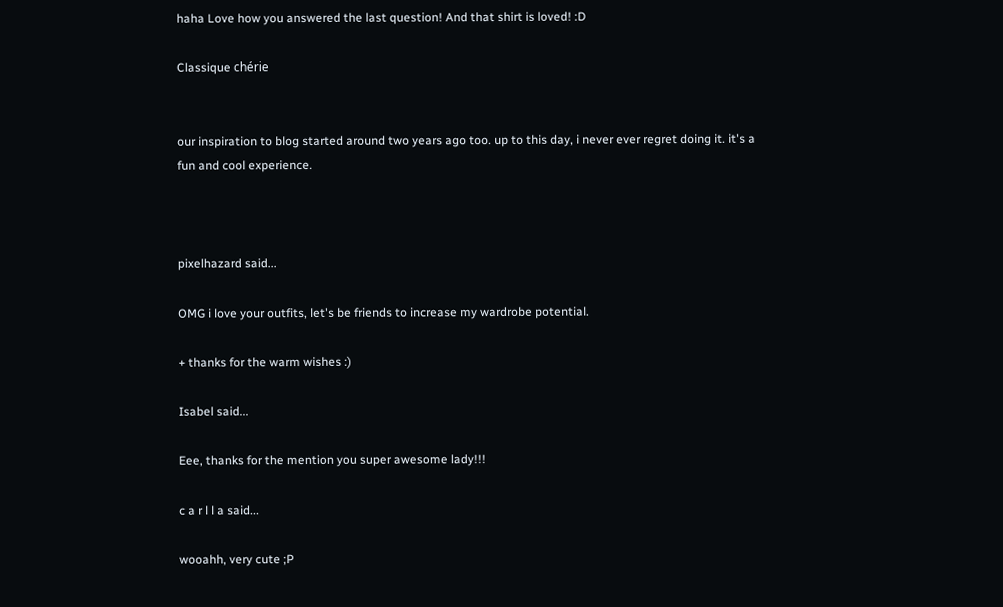haha Love how you answered the last question! And that shirt is loved! :D

Classique chérie


our inspiration to blog started around two years ago too. up to this day, i never ever regret doing it. it's a fun and cool experience.



pixelhazard said...

OMG i love your outfits, let's be friends to increase my wardrobe potential.

+ thanks for the warm wishes :)

Isabel said...

Eee, thanks for the mention you super awesome lady!!!

c a r l l a said...

wooahh, very cute ;P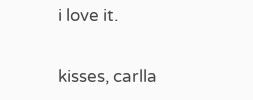i love it.

kisses, carlla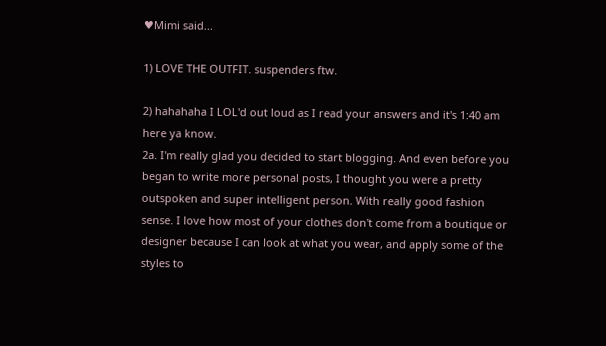♥Mimi said...

1) LOVE THE OUTFIT. suspenders ftw.

2) hahahaha I LOL'd out loud as I read your answers and it's 1:40 am here ya know.
2a. I'm really glad you decided to start blogging. And even before you began to write more personal posts, I thought you were a pretty outspoken and super intelligent person. With really good fashion sense. I love how most of your clothes don't come from a boutique or designer because I can look at what you wear, and apply some of the styles to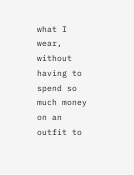what I wear, without having to spend so much money on an outfit to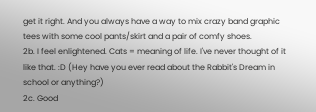get it right. And you always have a way to mix crazy band graphic tees with some cool pants/skirt and a pair of comfy shoes.
2b. I feel enlightened. Cats = meaning of life. I've never thought of it like that. :D (Hey have you ever read about the Rabbit's Dream in school or anything?)
2c. Good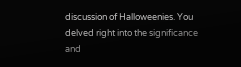discussion of Halloweenies. You delved right into the significance and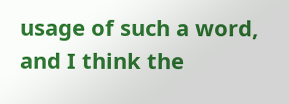usage of such a word, and I think the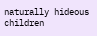naturally hideous children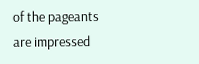of the pageants are impressed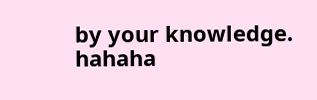by your knowledge. hahaha